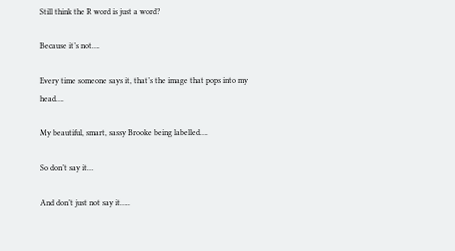Still think the R word is just a word?

Because it’s not….

Every time someone says it, that’s the image that pops into my head….

My beautiful, smart, sassy Brooke being labelled….

So don’t say it…

And don’t just not say it…..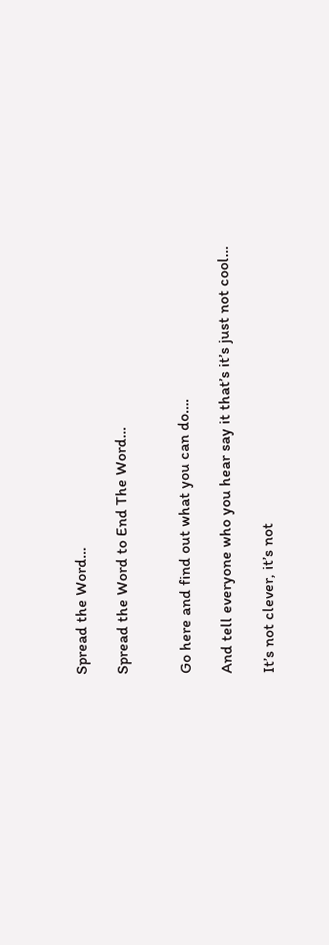Spread the Word…

Spread the Word to End The Word…


Go here and find out what you can do….

And tell everyone who you hear say it that’s it’s just not cool…

It’s not clever, it’s not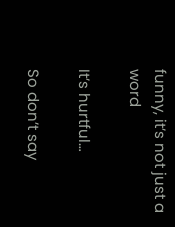funny, it’s not just a word

It’s hurtful…

So don’t say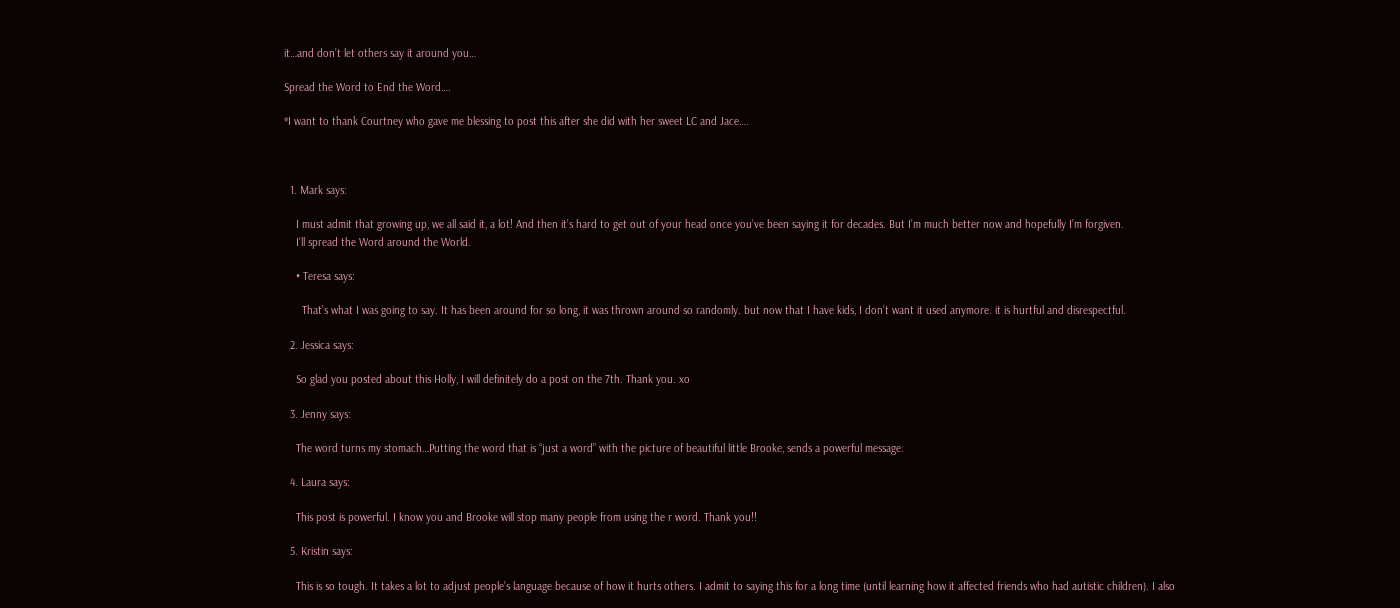it…and don’t let others say it around you…

Spread the Word to End the Word….

*I want to thank Courtney who gave me blessing to post this after she did with her sweet LC and Jace….



  1. Mark says:

    I must admit that growing up, we all said it, a lot! And then it’s hard to get out of your head once you’ve been saying it for decades. But I’m much better now and hopefully I’m forgiven.
    I’ll spread the Word around the World.

    • Teresa says:

      That’s what I was going to say. It has been around for so long, it was thrown around so randomly. but now that I have kids, I don’t want it used anymore. it is hurtful and disrespectful.

  2. Jessica says:

    So glad you posted about this Holly, I will definitely do a post on the 7th. Thank you. xo

  3. Jenny says:

    The word turns my stomach…Putting the word that is “just a word” with the picture of beautiful little Brooke, sends a powerful message.

  4. Laura says:

    This post is powerful. I know you and Brooke will stop many people from using the r word. Thank you!!

  5. Kristin says:

    This is so tough. It takes a lot to adjust people’s language because of how it hurts others. I admit to saying this for a long time (until learning how it affected friends who had autistic children). I also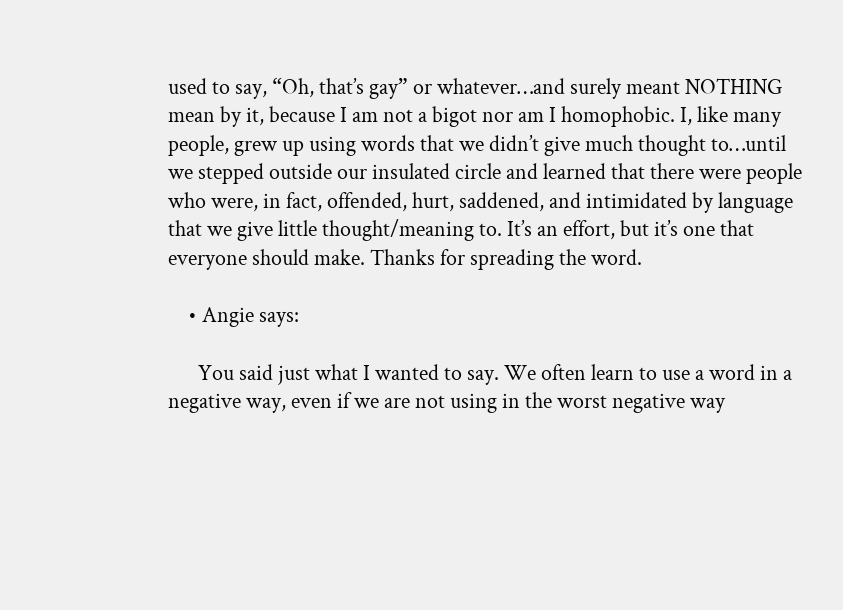used to say, “Oh, that’s gay” or whatever…and surely meant NOTHING mean by it, because I am not a bigot nor am I homophobic. I, like many people, grew up using words that we didn’t give much thought to…until we stepped outside our insulated circle and learned that there were people who were, in fact, offended, hurt, saddened, and intimidated by language that we give little thought/meaning to. It’s an effort, but it’s one that everyone should make. Thanks for spreading the word.

    • Angie says:

      You said just what I wanted to say. We often learn to use a word in a negative way, even if we are not using in the worst negative way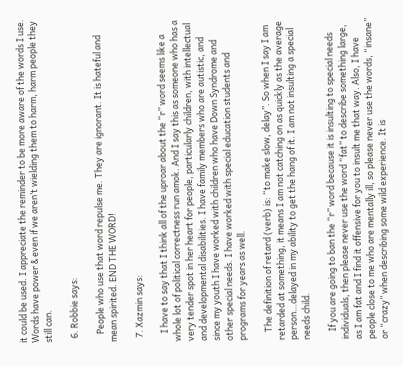it could be used. I appreciate the reminder to be more aware of the words I use. Words have power & even if we aren’t wielding them to harm, harm people they still can.

  6. Robbie says:

    People who use that word repulse me. They are ignorant. It is hateful and mean spirited. END THE WORD!

  7. Xazmin says:

    I have to say that I think all of the uproar about the “r” word seems like a whole lot of political correctness run amok. And I say this as someone who has a very tender spot in her heart for people, particularly children, with intellectual and developmental disabilities. I have family members who are autistic, and since my youth I have worked with children who have Down Syndrome and other special needs. I have worked with special education students and programs for years as well.

    The definition of retard (verb) is: “to make slow, delay”. So when I say I am retarded at something, it means I am not catching on as quickly as the average person…delayed in my ability to get the hang of it. I am not insulting a special needs child.

    If you are going to ban the “r” word because it is insulting to special needs individuals, then please never use the word “fat” to describe something large, as I am fat and I find it offensive for you to insult me that way. Also, I have people close to me who are mentally ill, so please never use the words, “insane” or “crazy” when describing some wild experience. It is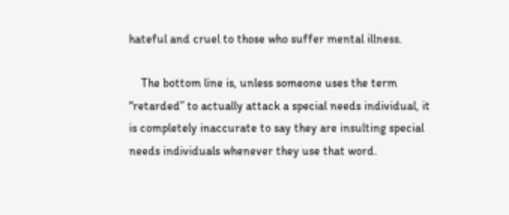hateful and cruel to those who suffer mental illness.

    The bottom line is, unless someone uses the term “retarded” to actually attack a special needs individual, it is completely inaccurate to say they are insulting special needs individuals whenever they use that word.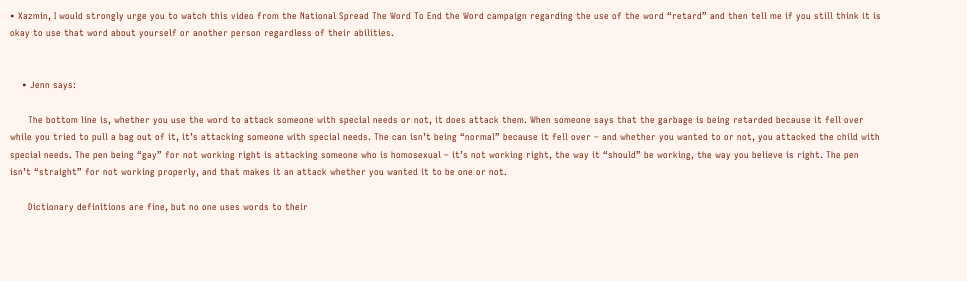• Xazmin, I would strongly urge you to watch this video from the National Spread The Word To End the Word campaign regarding the use of the word “retard” and then tell me if you still think it is okay to use that word about yourself or another person regardless of their abilities.


    • Jenn says:

      The bottom line is, whether you use the word to attack someone with special needs or not, it does attack them. When someone says that the garbage is being retarded because it fell over while you tried to pull a bag out of it, it’s attacking someone with special needs. The can isn’t being “normal” because it fell over – and whether you wanted to or not, you attacked the child with special needs. The pen being “gay” for not working right is attacking someone who is homosexual – it’s not working right, the way it “should” be working, the way you believe is right. The pen isn’t “straight” for not working properly, and that makes it an attack whether you wanted it to be one or not.

      Dictionary definitions are fine, but no one uses words to their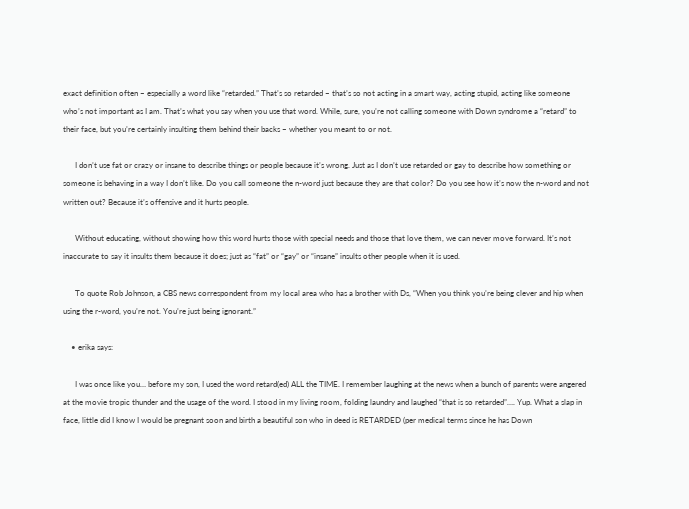exact definition often – especially a word like “retarded.” That’s so retarded – that’s so not acting in a smart way, acting stupid, acting like someone who’s not important as I am. That’s what you say when you use that word. While, sure, you’re not calling someone with Down syndrome a “retard” to their face, but you’re certainly insulting them behind their backs – whether you meant to or not.

      I don’t use fat or crazy or insane to describe things or people because it’s wrong. Just as I don’t use retarded or gay to describe how something or someone is behaving in a way I don’t like. Do you call someone the n-word just because they are that color? Do you see how it’s now the n-word and not written out? Because it’s offensive and it hurts people.

      Without educating, without showing how this word hurts those with special needs and those that love them, we can never move forward. It’s not inaccurate to say it insults them because it does; just as “fat” or “gay” or “insane” insults other people when it is used.

      To quote Rob Johnson, a CBS news correspondent from my local area who has a brother with Ds, “When you think you’re being clever and hip when using the r-word, you’re not. You’re just being ignorant.”

    • erika says:

      I was once like you… before my son, I used the word retard(ed) ALL the TIME. I remember laughing at the news when a bunch of parents were angered at the movie tropic thunder and the usage of the word. I stood in my living room, folding laundry and laughed “that is so retarded”…. Yup. What a slap in face, little did I know I would be pregnant soon and birth a beautiful son who in deed is RETARDED (per medical terms since he has Down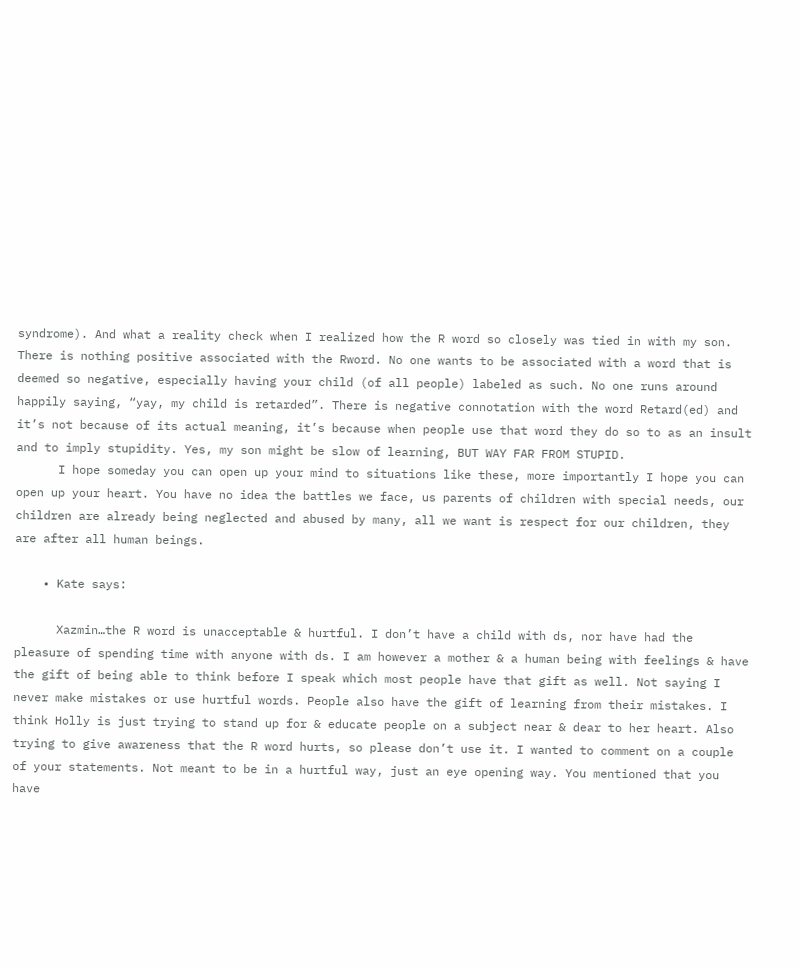syndrome). And what a reality check when I realized how the R word so closely was tied in with my son. There is nothing positive associated with the Rword. No one wants to be associated with a word that is deemed so negative, especially having your child (of all people) labeled as such. No one runs around happily saying, “yay, my child is retarded”. There is negative connotation with the word Retard(ed) and it’s not because of its actual meaning, it’s because when people use that word they do so to as an insult and to imply stupidity. Yes, my son might be slow of learning, BUT WAY FAR FROM STUPID.
      I hope someday you can open up your mind to situations like these, more importantly I hope you can open up your heart. You have no idea the battles we face, us parents of children with special needs, our children are already being neglected and abused by many, all we want is respect for our children, they are after all human beings.

    • Kate says:

      Xazmin…the R word is unacceptable & hurtful. I don’t have a child with ds, nor have had the pleasure of spending time with anyone with ds. I am however a mother & a human being with feelings & have the gift of being able to think before I speak which most people have that gift as well. Not saying I never make mistakes or use hurtful words. People also have the gift of learning from their mistakes. I think Holly is just trying to stand up for & educate people on a subject near & dear to her heart. Also trying to give awareness that the R word hurts, so please don’t use it. I wanted to comment on a couple of your statements. Not meant to be in a hurtful way, just an eye opening way. You mentioned that you have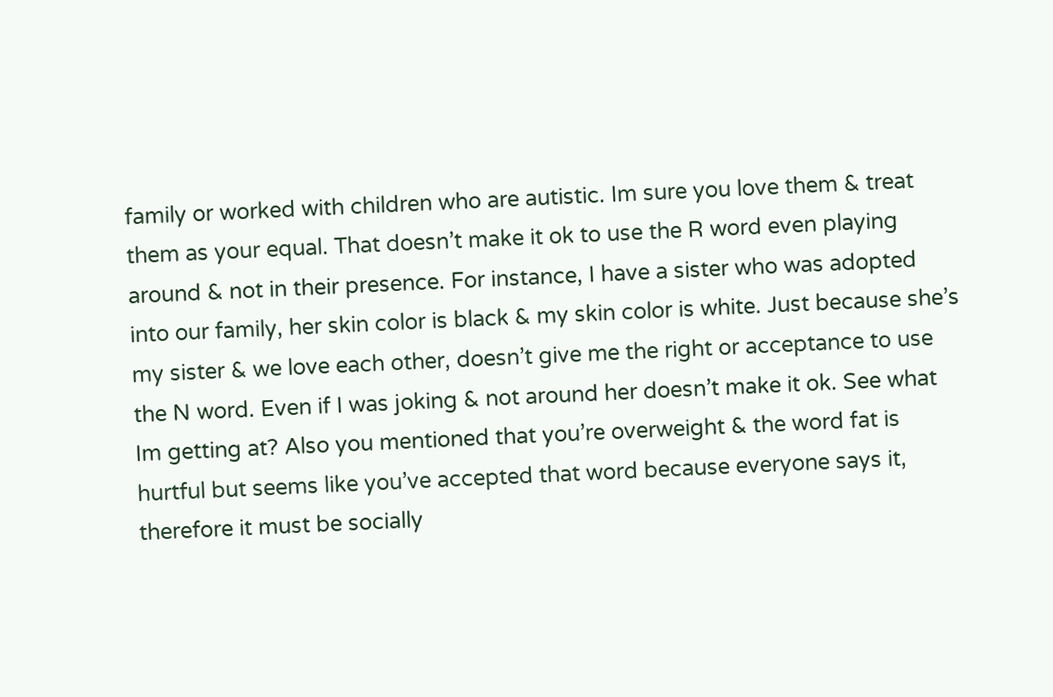family or worked with children who are autistic. Im sure you love them & treat them as your equal. That doesn’t make it ok to use the R word even playing around & not in their presence. For instance, I have a sister who was adopted into our family, her skin color is black & my skin color is white. Just because she’s my sister & we love each other, doesn’t give me the right or acceptance to use the N word. Even if I was joking & not around her doesn’t make it ok. See what Im getting at? Also you mentioned that you’re overweight & the word fat is hurtful but seems like you’ve accepted that word because everyone says it, therefore it must be socially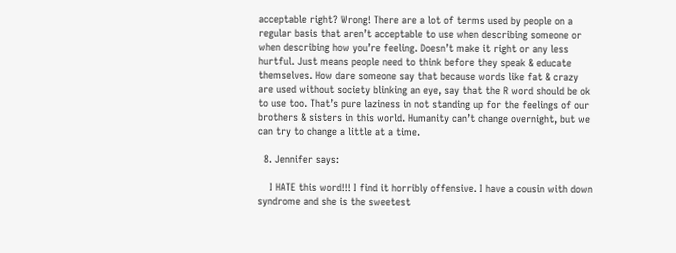acceptable right? Wrong! There are a lot of terms used by people on a regular basis that aren’t acceptable to use when describing someone or when describing how you’re feeling. Doesn’t make it right or any less hurtful. Just means people need to think before they speak & educate themselves. How dare someone say that because words like fat & crazy are used without society blinking an eye, say that the R word should be ok to use too. That’s pure laziness in not standing up for the feelings of our brothers & sisters in this world. Humanity can’t change overnight, but we can try to change a little at a time.

  8. Jennifer says:

    I HATE this word!!! I find it horribly offensive. I have a cousin with down syndrome and she is the sweetest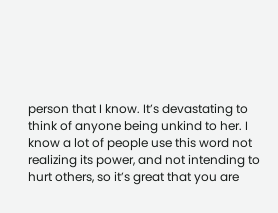person that I know. It’s devastating to think of anyone being unkind to her. I know a lot of people use this word not realizing its power, and not intending to hurt others, so it’s great that you are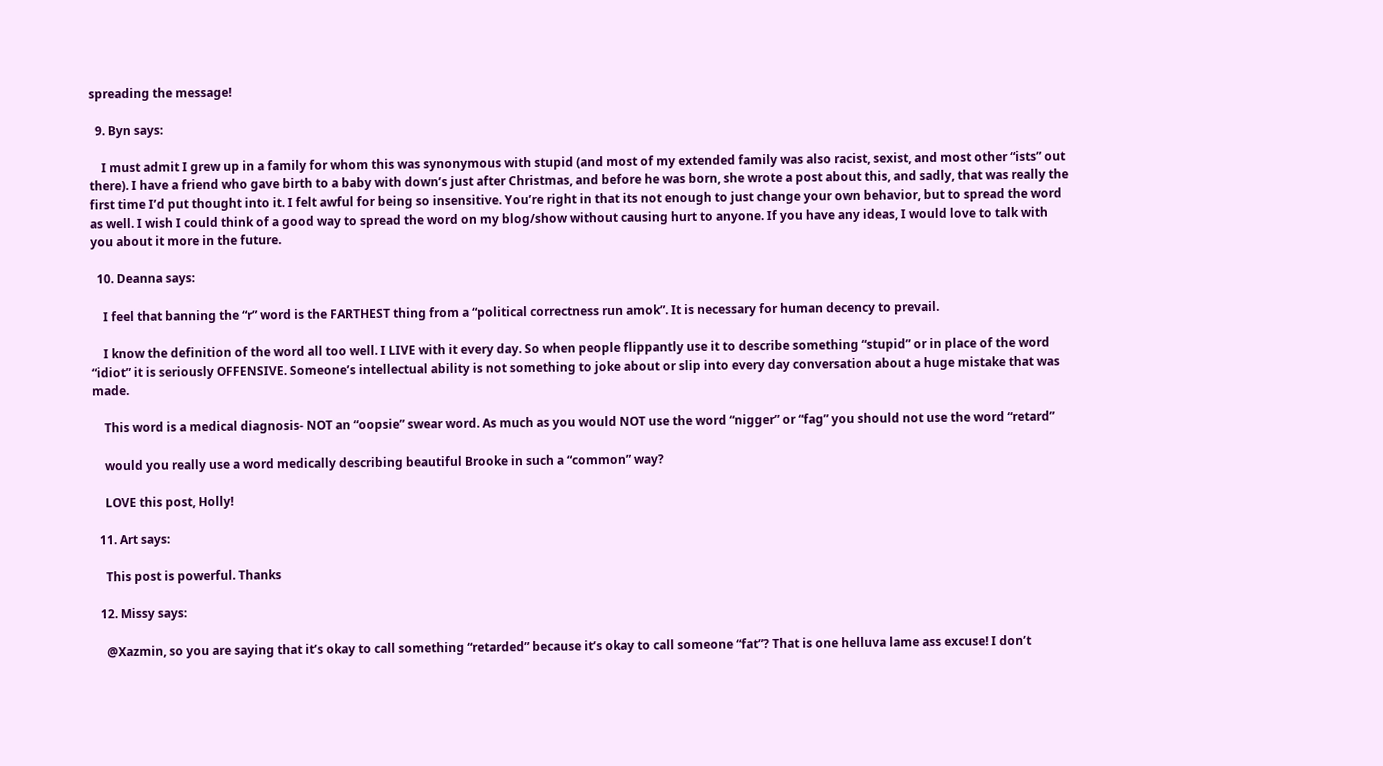spreading the message!

  9. Byn says:

    I must admit I grew up in a family for whom this was synonymous with stupid (and most of my extended family was also racist, sexist, and most other “ists” out there). I have a friend who gave birth to a baby with down’s just after Christmas, and before he was born, she wrote a post about this, and sadly, that was really the first time I’d put thought into it. I felt awful for being so insensitive. You’re right in that its not enough to just change your own behavior, but to spread the word as well. I wish I could think of a good way to spread the word on my blog/show without causing hurt to anyone. If you have any ideas, I would love to talk with you about it more in the future.

  10. Deanna says:

    I feel that banning the “r” word is the FARTHEST thing from a “political correctness run amok”. It is necessary for human decency to prevail.

    I know the definition of the word all too well. I LIVE with it every day. So when people flippantly use it to describe something “stupid” or in place of the word “idiot” it is seriously OFFENSIVE. Someone’s intellectual ability is not something to joke about or slip into every day conversation about a huge mistake that was made.

    This word is a medical diagnosis- NOT an “oopsie” swear word. As much as you would NOT use the word “nigger” or “fag” you should not use the word “retard”

    would you really use a word medically describing beautiful Brooke in such a “common” way?

    LOVE this post, Holly!

  11. Art says:

    This post is powerful. Thanks

  12. Missy says:

    @Xazmin, so you are saying that it’s okay to call something “retarded” because it’s okay to call someone “fat”? That is one helluva lame ass excuse! I don’t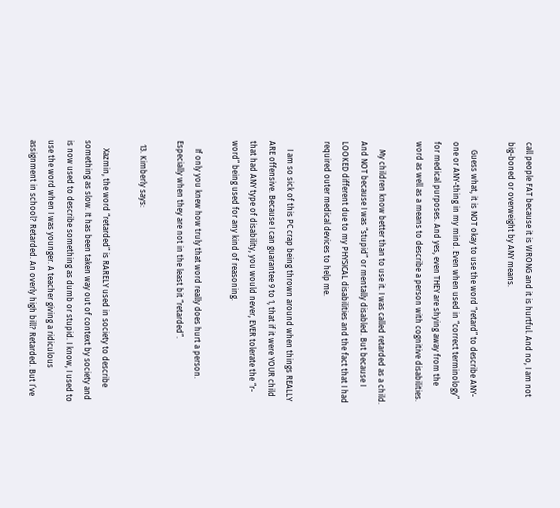call people FAT because it is WRONG and it is hurtful. And no, I am not big-boned or overweight by ANY means.

    Guess what, it is NOT okay to use the word “retard” to describe ANY-one or ANY-thing in my mind. Even when used in “correct terminology” for medical purposes. And yes, even THEY are shying away from the word as well as a means to describe a person with cognitive disabilities.

    My children know better than to use it. I was called retarded as a child. And NOT because I was “stupid” or mentally disabled. But because I LOOKED different due to my PHYSICAL disabilities and the fact that I had required outer medical devices to help me.

    I am so sick of this PC crap being thrown around when things REALLY ARE offensive. Because I can guarantee 9 to 1, that if it were YOUR child that had ANY type of disability, you would never, EVER tolerate the “r-word” being used for any kind of reasoning.

    If only you knew how truly that word really does hurt a person. Especially when they are not in the least bit “retarded”.

  13. Kimberly says:

    Xazmin, the word “retarded” is RARELY used in society to describe something as slow. It has been taken way out of context by society and is now used to describe something as dumb or stupid. I know, I used to use the word when I was younger. A teacher giving a ridiculous assignment in school? Retarded. An overly high bill? Retarded. But I’ve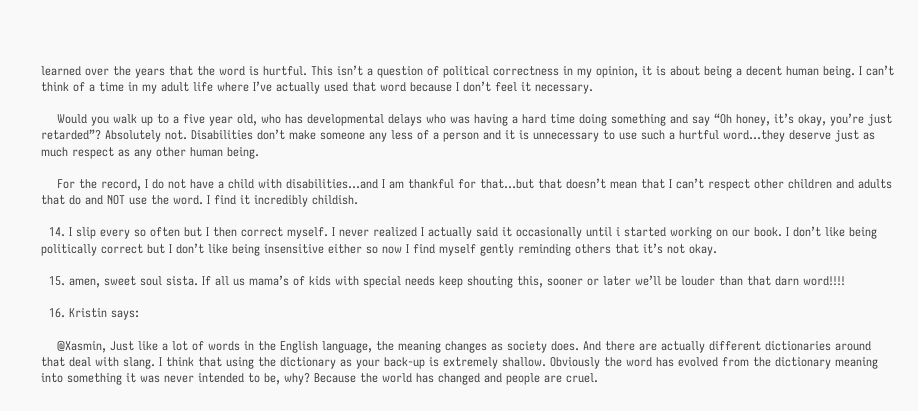learned over the years that the word is hurtful. This isn’t a question of political correctness in my opinion, it is about being a decent human being. I can’t think of a time in my adult life where I’ve actually used that word because I don’t feel it necessary.

    Would you walk up to a five year old, who has developmental delays who was having a hard time doing something and say “Oh honey, it’s okay, you’re just retarded”? Absolutely not. Disabilities don’t make someone any less of a person and it is unnecessary to use such a hurtful word…they deserve just as much respect as any other human being.

    For the record, I do not have a child with disabilities…and I am thankful for that…but that doesn’t mean that I can’t respect other children and adults that do and NOT use the word. I find it incredibly childish.

  14. I slip every so often but I then correct myself. I never realized I actually said it occasionally until i started working on our book. I don’t like being politically correct but I don’t like being insensitive either so now I find myself gently reminding others that it’s not okay.

  15. amen, sweet soul sista. If all us mama’s of kids with special needs keep shouting this, sooner or later we’ll be louder than that darn word!!!!

  16. Kristin says:

    @Xasmin, Just like a lot of words in the English language, the meaning changes as society does. And there are actually different dictionaries around that deal with slang. I think that using the dictionary as your back-up is extremely shallow. Obviously the word has evolved from the dictionary meaning into something it was never intended to be, why? Because the world has changed and people are cruel.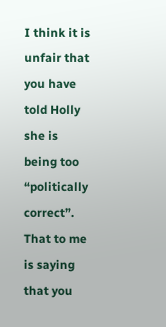I think it is unfair that you have told Holly she is being too “politically correct”. That to me is saying that you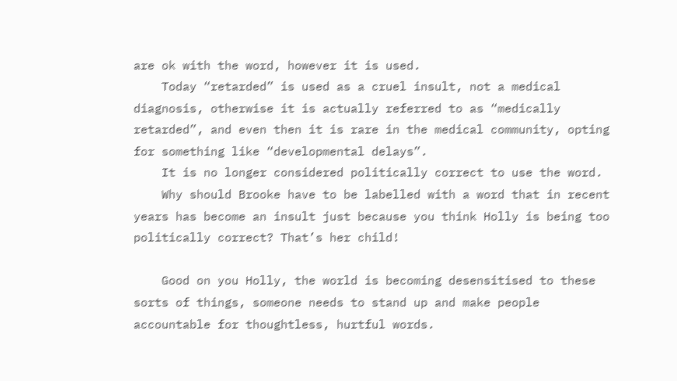are ok with the word, however it is used.
    Today “retarded” is used as a cruel insult, not a medical diagnosis, otherwise it is actually referred to as “medically retarded”, and even then it is rare in the medical community, opting for something like “developmental delays”.
    It is no longer considered politically correct to use the word.
    Why should Brooke have to be labelled with a word that in recent years has become an insult just because you think Holly is being too politically correct? That’s her child!

    Good on you Holly, the world is becoming desensitised to these sorts of things, someone needs to stand up and make people accountable for thoughtless, hurtful words.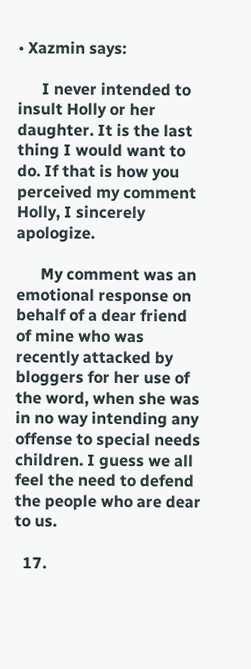• Xazmin says:

      I never intended to insult Holly or her daughter. It is the last thing I would want to do. If that is how you perceived my comment Holly, I sincerely apologize.

      My comment was an emotional response on behalf of a dear friend of mine who was recently attacked by bloggers for her use of the word, when she was in no way intending any offense to special needs children. I guess we all feel the need to defend the people who are dear to us.

  17.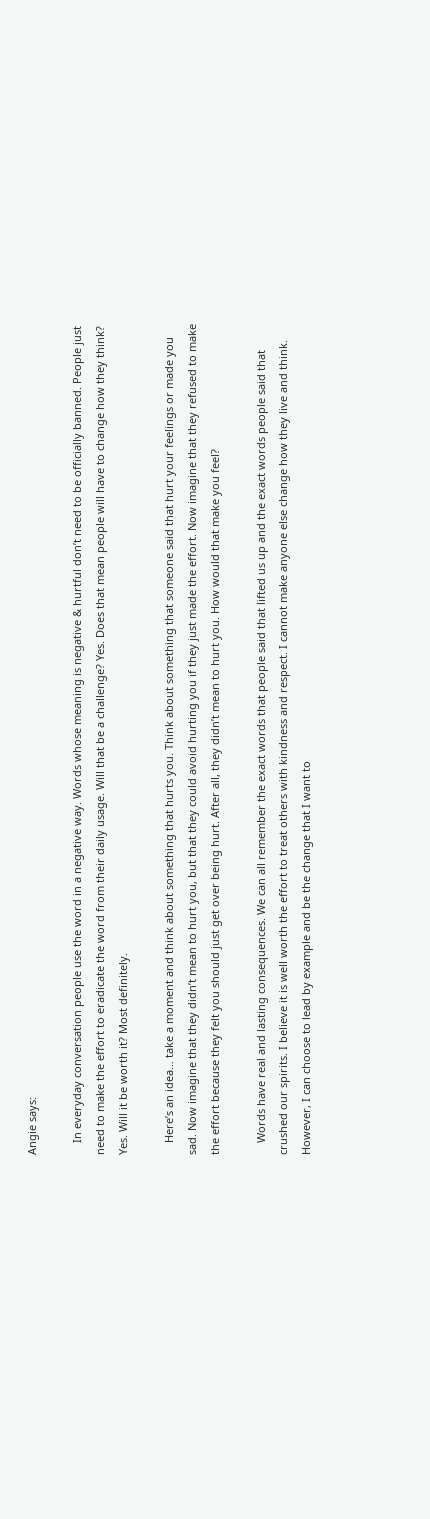Angie says:

    In everyday conversation people use the word in a negative way. Words whose meaning is negative & hurtful don’t need to be officially banned. People just need to make the effort to eradicate the word from their daily usage. Will that be a challenge? Yes. Does that mean people will have to change how they think? Yes. Will it be worth it? Most definitely.

    Here’s an idea… take a moment and think about something that hurts you. Think about something that someone said that hurt your feelings or made you sad. Now imagine that they didn’t mean to hurt you, but that they could avoid hurting you if they just made the effort. Now imagine that they refused to make the effort because they felt you should just get over being hurt. After all, they didn’t mean to hurt you. How would that make you feel?

    Words have real and lasting consequences. We can all remember the exact words that people said that lifted us up and the exact words people said that crushed our spirits. I believe it is well worth the effort to treat others with kindness and respect. I cannot make anyone else change how they live and think. However, I can choose to lead by example and be the change that I want to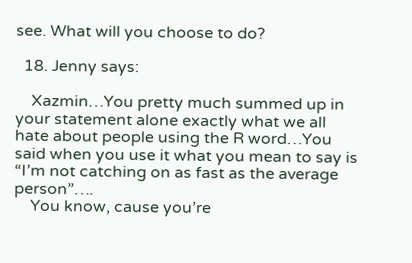see. What will you choose to do?

  18. Jenny says:

    Xazmin…You pretty much summed up in your statement alone exactly what we all hate about people using the R word…You said when you use it what you mean to say is “I’m not catching on as fast as the average person”….
    You know, cause you’re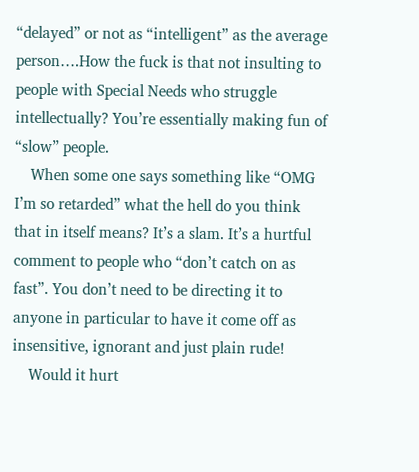“delayed” or not as “intelligent” as the average person….How the fuck is that not insulting to people with Special Needs who struggle intellectually? You’re essentially making fun of “slow” people.
    When some one says something like “OMG I’m so retarded” what the hell do you think that in itself means? It’s a slam. It’s a hurtful comment to people who “don’t catch on as fast”. You don’t need to be directing it to anyone in particular to have it come off as insensitive, ignorant and just plain rude!
    Would it hurt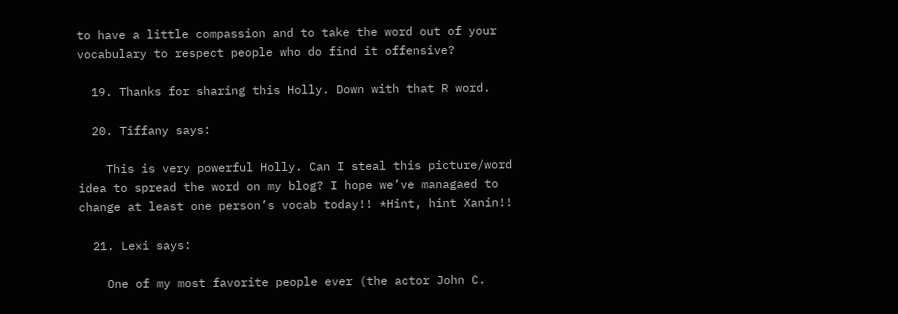to have a little compassion and to take the word out of your vocabulary to respect people who do find it offensive?

  19. Thanks for sharing this Holly. Down with that R word.

  20. Tiffany says:

    This is very powerful Holly. Can I steal this picture/word idea to spread the word on my blog? I hope we’ve managaed to change at least one person’s vocab today!! *Hint, hint Xanin!!

  21. Lexi says:

    One of my most favorite people ever (the actor John C.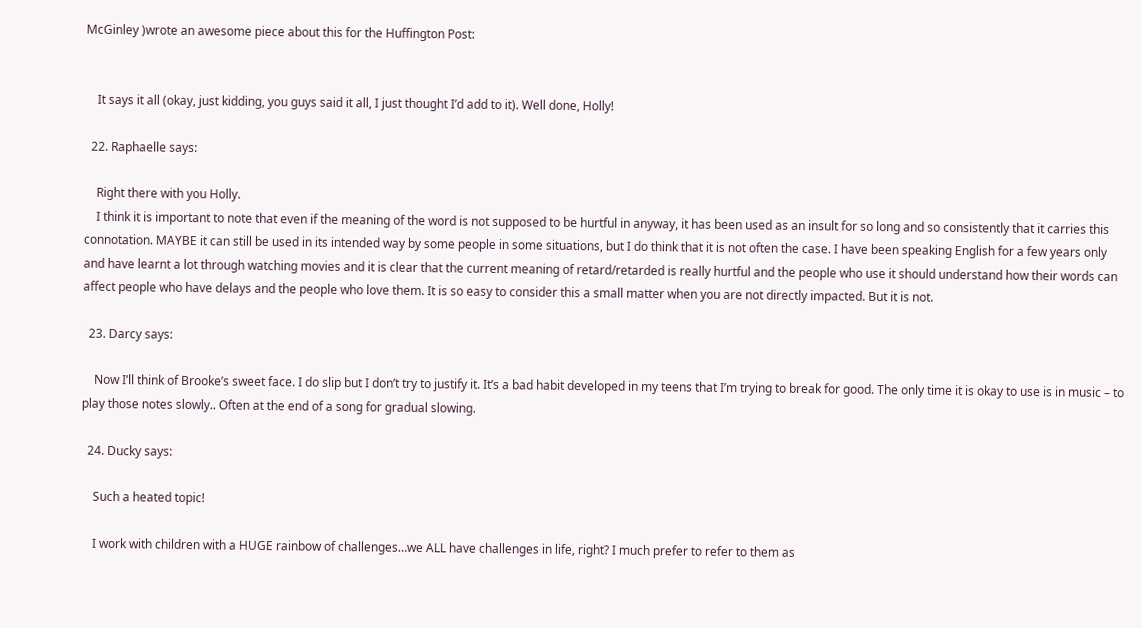McGinley )wrote an awesome piece about this for the Huffington Post:


    It says it all (okay, just kidding, you guys said it all, I just thought I’d add to it). Well done, Holly!

  22. Raphaelle says:

    Right there with you Holly.
    I think it is important to note that even if the meaning of the word is not supposed to be hurtful in anyway, it has been used as an insult for so long and so consistently that it carries this connotation. MAYBE it can still be used in its intended way by some people in some situations, but I do think that it is not often the case. I have been speaking English for a few years only and have learnt a lot through watching movies and it is clear that the current meaning of retard/retarded is really hurtful and the people who use it should understand how their words can affect people who have delays and the people who love them. It is so easy to consider this a small matter when you are not directly impacted. But it is not.

  23. Darcy says:

    Now I’ll think of Brooke’s sweet face. I do slip but I don’t try to justify it. It’s a bad habit developed in my teens that I’m trying to break for good. The only time it is okay to use is in music – to play those notes slowly.. Often at the end of a song for gradual slowing.

  24. Ducky says:

    Such a heated topic!

    I work with children with a HUGE rainbow of challenges…we ALL have challenges in life, right? I much prefer to refer to them as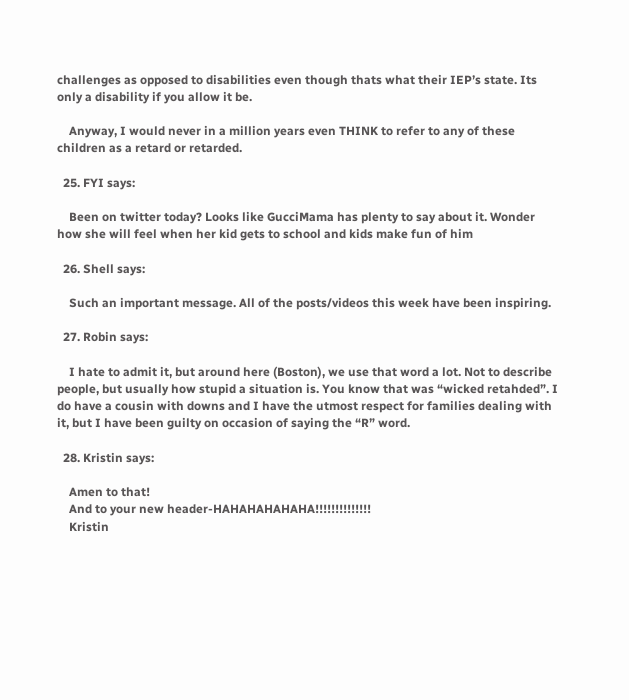challenges as opposed to disabilities even though thats what their IEP’s state. Its only a disability if you allow it be.

    Anyway, I would never in a million years even THINK to refer to any of these children as a retard or retarded.

  25. FYI says:

    Been on twitter today? Looks like GucciMama has plenty to say about it. Wonder how she will feel when her kid gets to school and kids make fun of him

  26. Shell says:

    Such an important message. All of the posts/videos this week have been inspiring.

  27. Robin says:

    I hate to admit it, but around here (Boston), we use that word a lot. Not to describe people, but usually how stupid a situation is. You know that was “wicked retahded”. I do have a cousin with downs and I have the utmost respect for families dealing with it, but I have been guilty on occasion of saying the “R” word.

  28. Kristin says:

    Amen to that!
    And to your new header-HAHAHAHAHAHA!!!!!!!!!!!!!!
    Kristin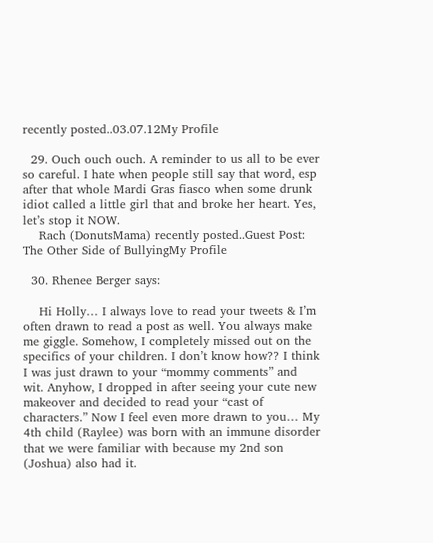recently posted..03.07.12My Profile

  29. Ouch ouch ouch. A reminder to us all to be ever so careful. I hate when people still say that word, esp after that whole Mardi Gras fiasco when some drunk idiot called a little girl that and broke her heart. Yes, let’s stop it NOW.
    Rach (DonutsMama) recently posted..Guest Post: The Other Side of BullyingMy Profile

  30. Rhenee Berger says:

    Hi Holly… I always love to read your tweets & I’m often drawn to read a post as well. You always make me giggle. Somehow, I completely missed out on the specifics of your children. I don’t know how?? I think I was just drawn to your “mommy comments” and wit. Anyhow, I dropped in after seeing your cute new makeover and decided to read your “cast of characters.” Now I feel even more drawn to you… My 4th child (Raylee) was born with an immune disorder that we were familiar with because my 2nd son (Joshua) also had it.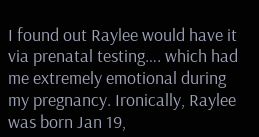I found out Raylee would have it via prenatal testing…. which had me extremely emotional during my pregnancy. Ironically, Raylee was born Jan 19,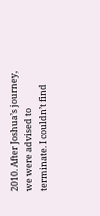2010. After Joshua’s journey, we were advised to terminate. I couldn’t find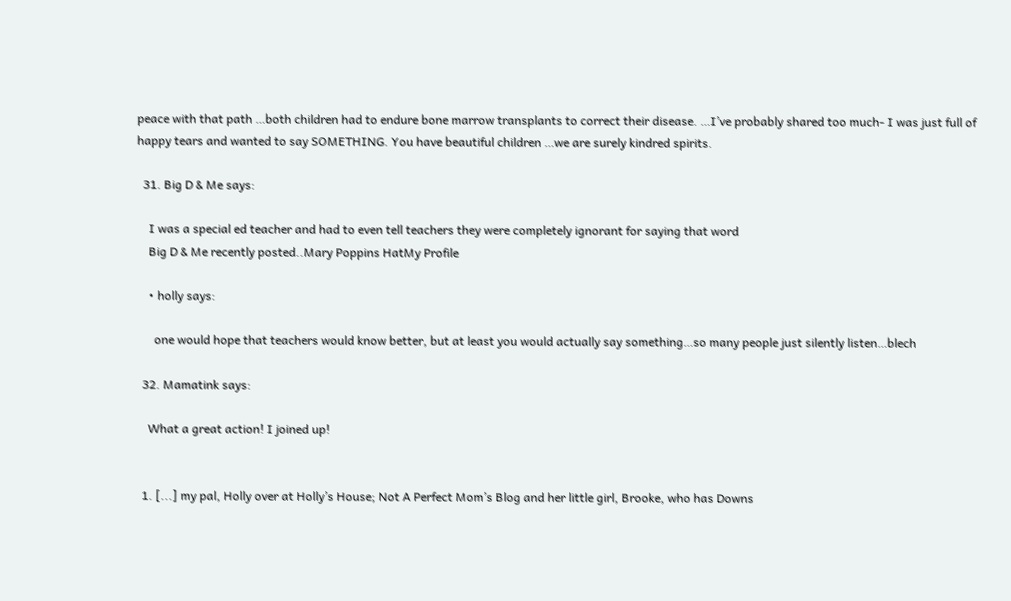peace with that path …both children had to endure bone marrow transplants to correct their disease. …I’ve probably shared too much- I was just full of happy tears and wanted to say SOMETHING. You have beautiful children …we are surely kindred spirits.

  31. Big D & Me says:

    I was a special ed teacher and had to even tell teachers they were completely ignorant for saying that word
    Big D & Me recently posted..Mary Poppins HatMy Profile

    • holly says:

      one would hope that teachers would know better, but at least you would actually say something…so many people just silently listen…blech

  32. Mamatink says:

    What a great action! I joined up!


  1. [...] my pal, Holly over at Holly’s House; Not A Perfect Mom’s Blog and her little girl, Brooke, who has Downs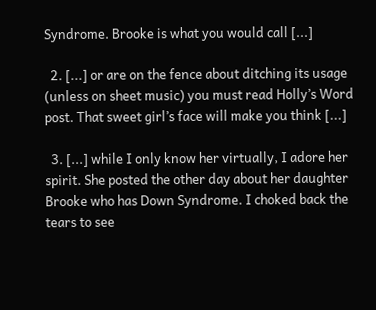Syndrome. Brooke is what you would call [...]

  2. [...] or are on the fence about ditching its usage (unless on sheet music) you must read Holly’s Word post. That sweet girl’s face will make you think [...]

  3. [...] while I only know her virtually, I adore her spirit. She posted the other day about her daughter Brooke who has Down Syndrome. I choked back the tears to see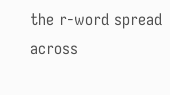the r-word spread across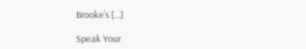Brooke’s [...]

Speak Your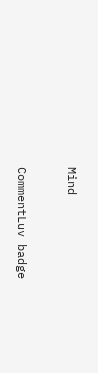Mind


CommentLuv badge